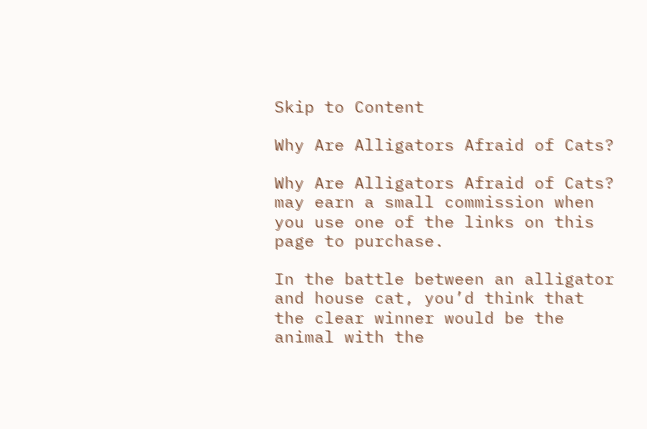Skip to Content

Why Are Alligators Afraid of Cats?

Why Are Alligators Afraid of Cats? may earn a small commission when you use one of the links on this page to purchase.

In the battle between an alligator and house cat, you’d think that the clear winner would be the animal with the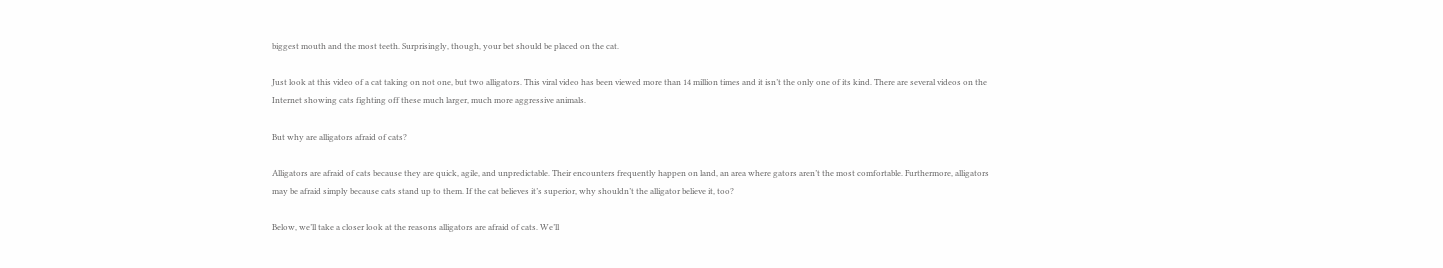biggest mouth and the most teeth. Surprisingly, though, your bet should be placed on the cat.

Just look at this video of a cat taking on not one, but two alligators. This viral video has been viewed more than 14 million times and it isn’t the only one of its kind. There are several videos on the Internet showing cats fighting off these much larger, much more aggressive animals.

But why are alligators afraid of cats?

Alligators are afraid of cats because they are quick, agile, and unpredictable. Their encounters frequently happen on land, an area where gators aren’t the most comfortable. Furthermore, alligators may be afraid simply because cats stand up to them. If the cat believes it’s superior, why shouldn’t the alligator believe it, too?

Below, we’ll take a closer look at the reasons alligators are afraid of cats. We’ll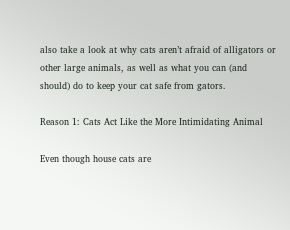also take a look at why cats aren’t afraid of alligators or other large animals, as well as what you can (and should) do to keep your cat safe from gators.

Reason 1: Cats Act Like the More Intimidating Animal

Even though house cats are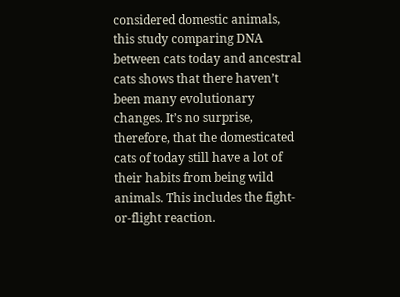considered domestic animals, this study comparing DNA between cats today and ancestral cats shows that there haven’t been many evolutionary changes. It’s no surprise, therefore, that the domesticated cats of today still have a lot of their habits from being wild animals. This includes the fight-or-flight reaction.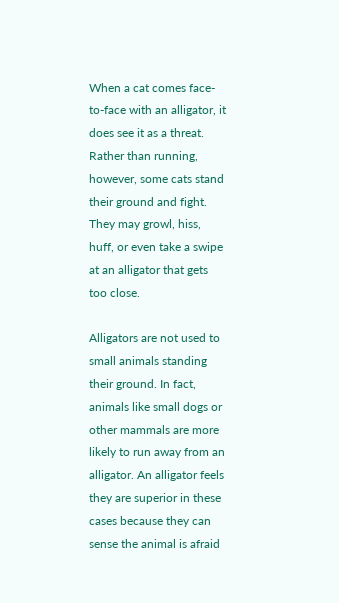When a cat comes face-to-face with an alligator, it does see it as a threat. Rather than running, however, some cats stand their ground and fight. They may growl, hiss, huff, or even take a swipe at an alligator that gets too close.

Alligators are not used to small animals standing their ground. In fact, animals like small dogs or other mammals are more likely to run away from an alligator. An alligator feels they are superior in these cases because they can sense the animal is afraid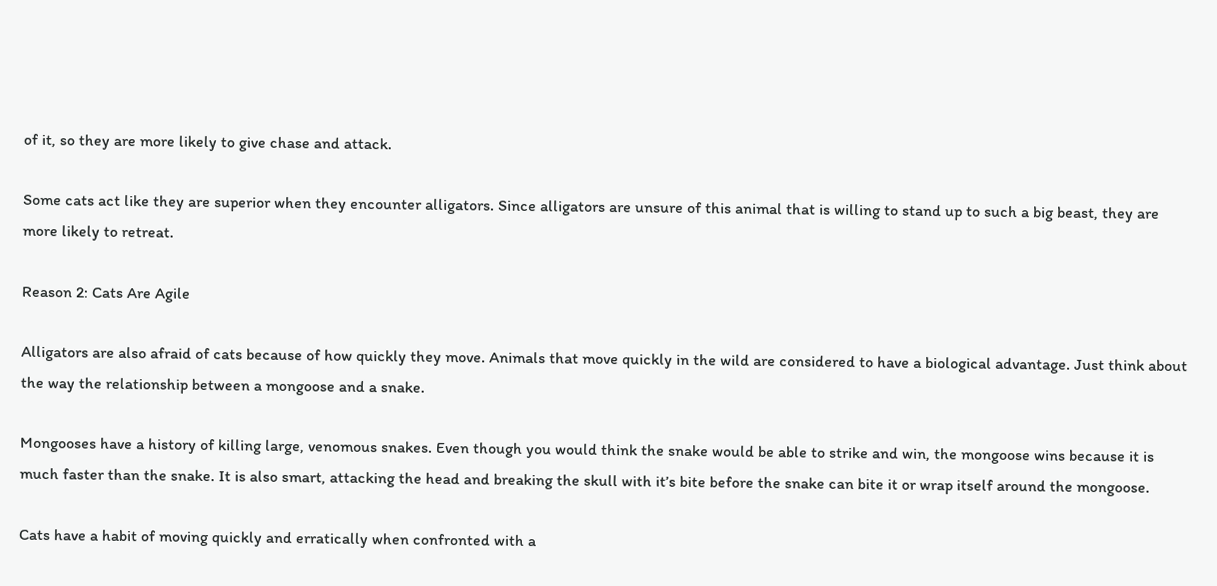of it, so they are more likely to give chase and attack.

Some cats act like they are superior when they encounter alligators. Since alligators are unsure of this animal that is willing to stand up to such a big beast, they are more likely to retreat.

Reason 2: Cats Are Agile

Alligators are also afraid of cats because of how quickly they move. Animals that move quickly in the wild are considered to have a biological advantage. Just think about the way the relationship between a mongoose and a snake.

Mongooses have a history of killing large, venomous snakes. Even though you would think the snake would be able to strike and win, the mongoose wins because it is much faster than the snake. It is also smart, attacking the head and breaking the skull with it’s bite before the snake can bite it or wrap itself around the mongoose.

Cats have a habit of moving quickly and erratically when confronted with a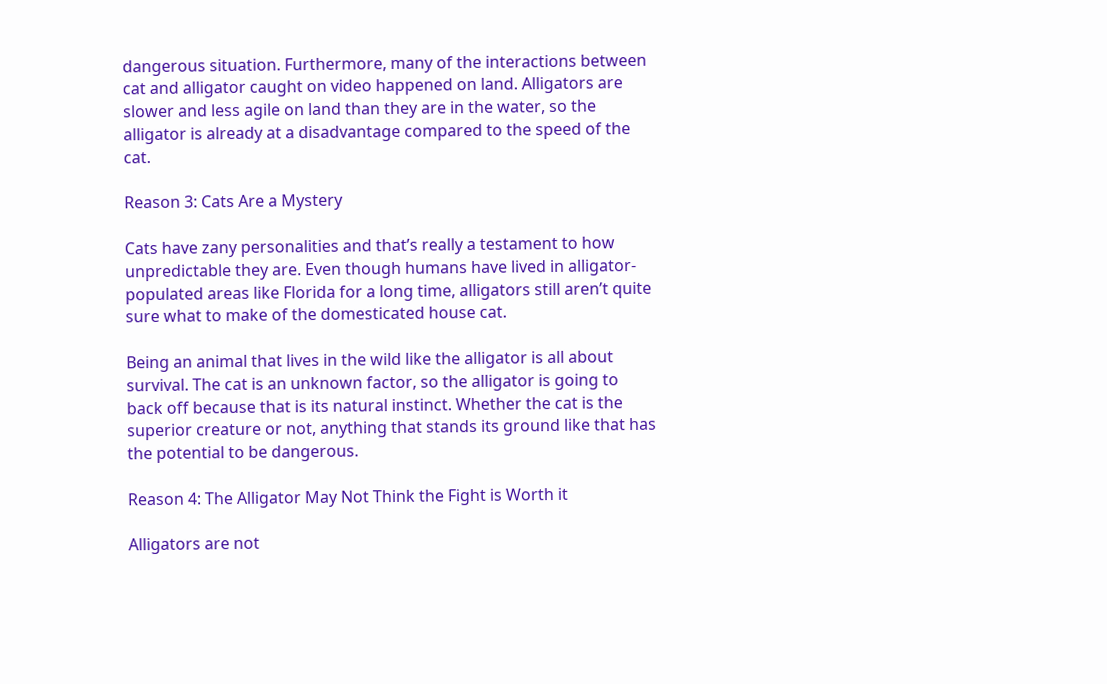dangerous situation. Furthermore, many of the interactions between cat and alligator caught on video happened on land. Alligators are slower and less agile on land than they are in the water, so the alligator is already at a disadvantage compared to the speed of the cat.

Reason 3: Cats Are a Mystery

Cats have zany personalities and that’s really a testament to how unpredictable they are. Even though humans have lived in alligator-populated areas like Florida for a long time, alligators still aren’t quite sure what to make of the domesticated house cat.

Being an animal that lives in the wild like the alligator is all about survival. The cat is an unknown factor, so the alligator is going to back off because that is its natural instinct. Whether the cat is the superior creature or not, anything that stands its ground like that has the potential to be dangerous.

Reason 4: The Alligator May Not Think the Fight is Worth it

Alligators are not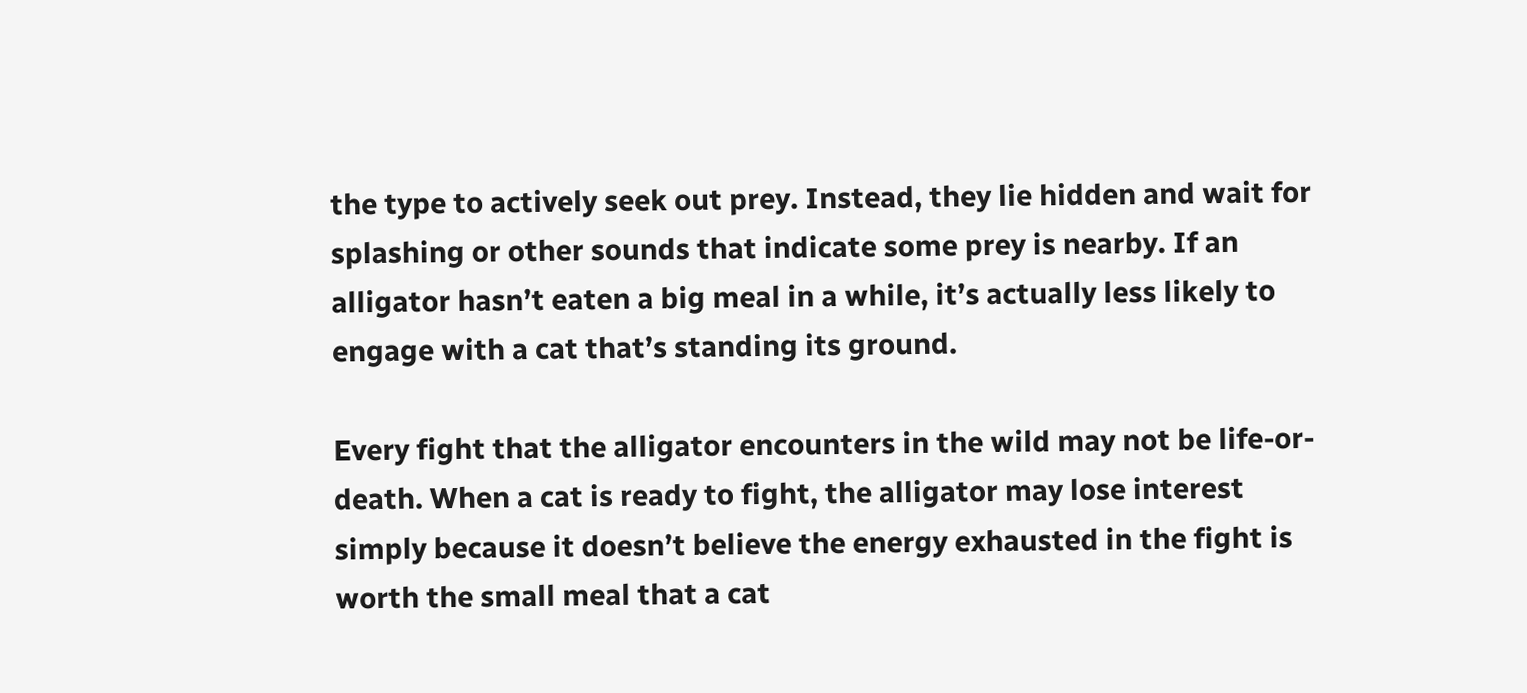the type to actively seek out prey. Instead, they lie hidden and wait for splashing or other sounds that indicate some prey is nearby. If an alligator hasn’t eaten a big meal in a while, it’s actually less likely to engage with a cat that’s standing its ground.

Every fight that the alligator encounters in the wild may not be life-or-death. When a cat is ready to fight, the alligator may lose interest simply because it doesn’t believe the energy exhausted in the fight is worth the small meal that a cat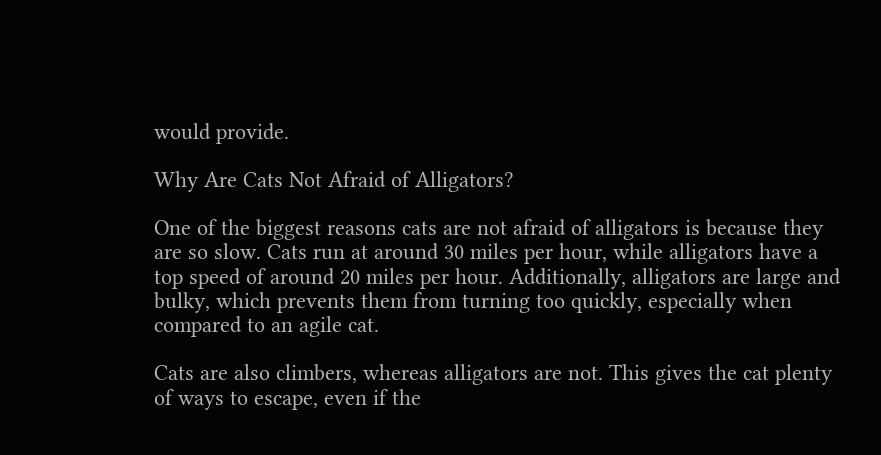would provide.

Why Are Cats Not Afraid of Alligators?

One of the biggest reasons cats are not afraid of alligators is because they are so slow. Cats run at around 30 miles per hour, while alligators have a top speed of around 20 miles per hour. Additionally, alligators are large and bulky, which prevents them from turning too quickly, especially when compared to an agile cat.

Cats are also climbers, whereas alligators are not. This gives the cat plenty of ways to escape, even if the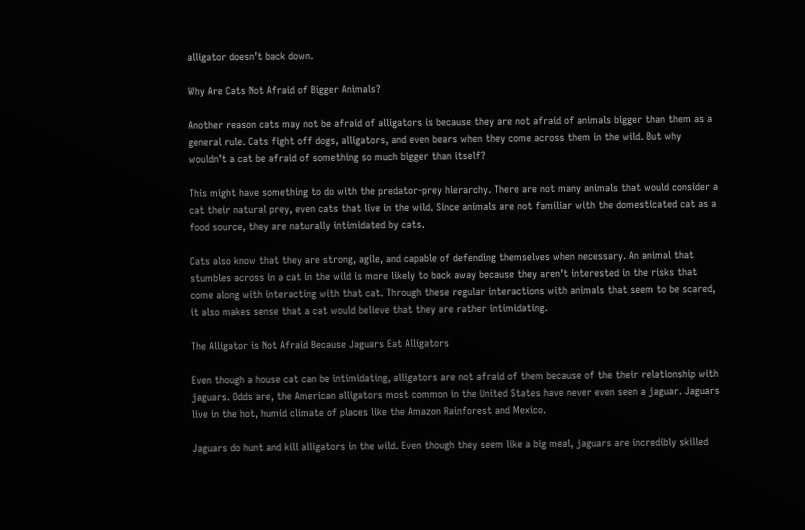alligator doesn’t back down.

Why Are Cats Not Afraid of Bigger Animals?

Another reason cats may not be afraid of alligators is because they are not afraid of animals bigger than them as a general rule. Cats fight off dogs, alligators, and even bears when they come across them in the wild. But why wouldn’t a cat be afraid of something so much bigger than itself?

This might have something to do with the predator-prey hierarchy. There are not many animals that would consider a cat their natural prey, even cats that live in the wild. Since animals are not familiar with the domesticated cat as a food source, they are naturally intimidated by cats.

Cats also know that they are strong, agile, and capable of defending themselves when necessary. An animal that stumbles across in a cat in the wild is more likely to back away because they aren’t interested in the risks that come along with interacting with that cat. Through these regular interactions with animals that seem to be scared, it also makes sense that a cat would believe that they are rather intimidating.

The Alligator is Not Afraid Because Jaguars Eat Alligators

Even though a house cat can be intimidating, alligators are not afraid of them because of the their relationship with jaguars. Odds are, the American alligators most common in the United States have never even seen a jaguar. Jaguars live in the hot, humid climate of places like the Amazon Rainforest and Mexico.

Jaguars do hunt and kill alligators in the wild. Even though they seem like a big meal, jaguars are incredibly skilled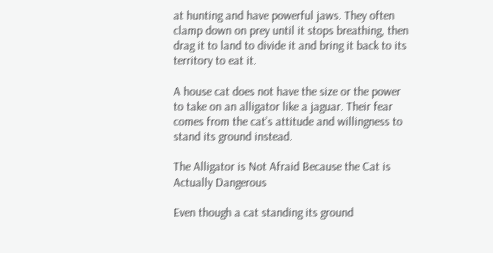at hunting and have powerful jaws. They often clamp down on prey until it stops breathing, then drag it to land to divide it and bring it back to its territory to eat it.

A house cat does not have the size or the power to take on an alligator like a jaguar. Their fear comes from the cat’s attitude and willingness to stand its ground instead.

The Alligator is Not Afraid Because the Cat is Actually Dangerous

Even though a cat standing its ground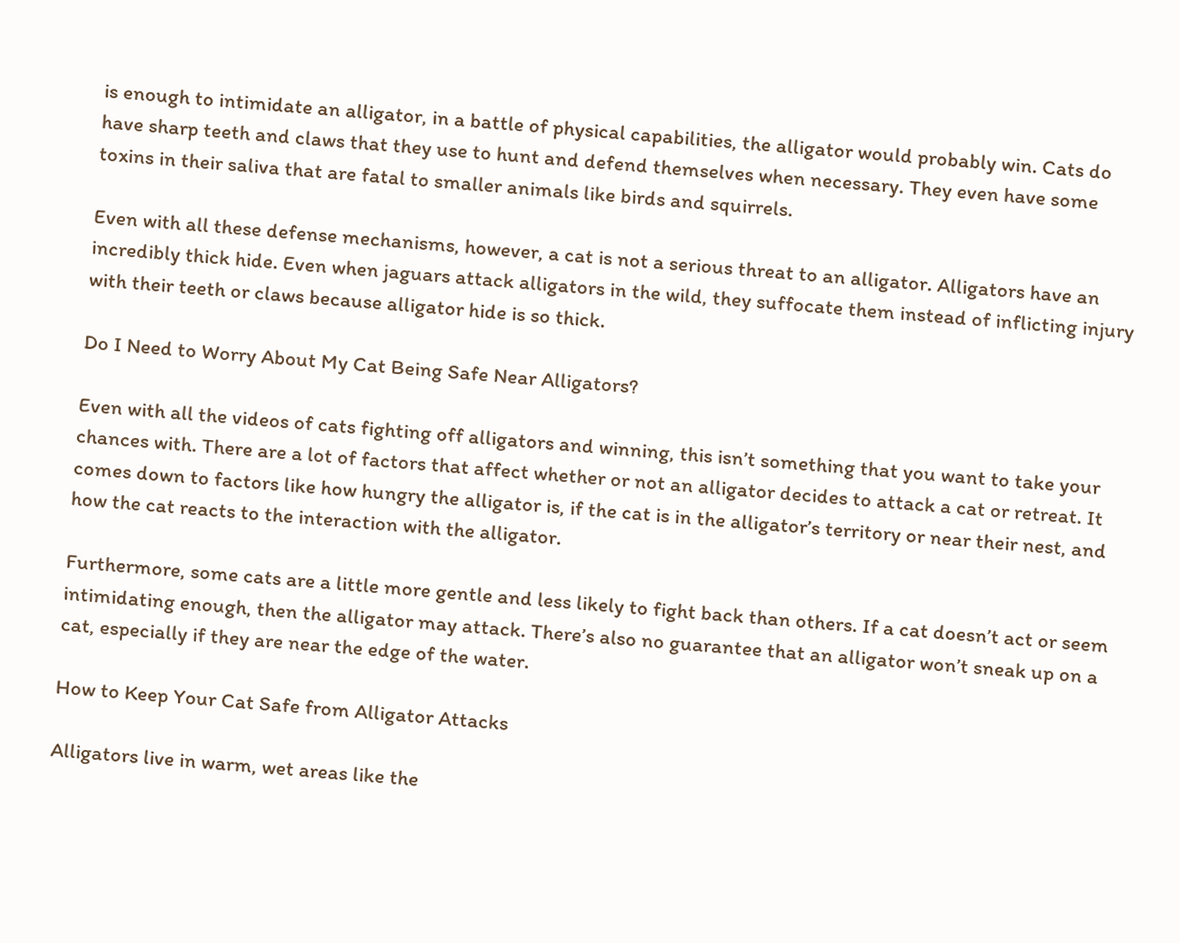is enough to intimidate an alligator, in a battle of physical capabilities, the alligator would probably win. Cats do have sharp teeth and claws that they use to hunt and defend themselves when necessary. They even have some toxins in their saliva that are fatal to smaller animals like birds and squirrels.

Even with all these defense mechanisms, however, a cat is not a serious threat to an alligator. Alligators have an incredibly thick hide. Even when jaguars attack alligators in the wild, they suffocate them instead of inflicting injury with their teeth or claws because alligator hide is so thick.

Do I Need to Worry About My Cat Being Safe Near Alligators?

Even with all the videos of cats fighting off alligators and winning, this isn’t something that you want to take your chances with. There are a lot of factors that affect whether or not an alligator decides to attack a cat or retreat. It comes down to factors like how hungry the alligator is, if the cat is in the alligator’s territory or near their nest, and how the cat reacts to the interaction with the alligator.

Furthermore, some cats are a little more gentle and less likely to fight back than others. If a cat doesn’t act or seem intimidating enough, then the alligator may attack. There’s also no guarantee that an alligator won’t sneak up on a cat, especially if they are near the edge of the water.

How to Keep Your Cat Safe from Alligator Attacks

Alligators live in warm, wet areas like the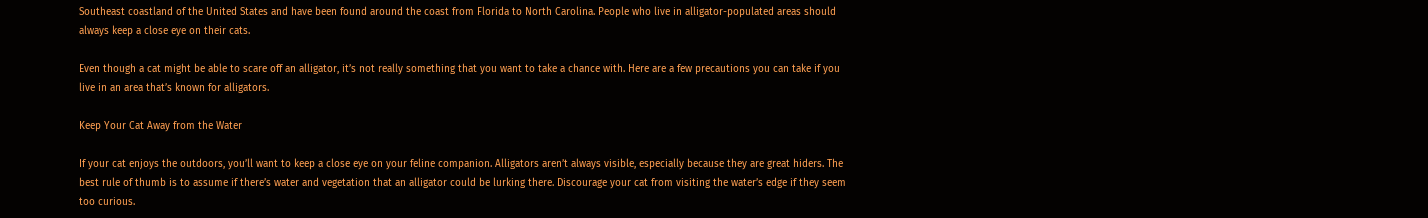Southeast coastland of the United States and have been found around the coast from Florida to North Carolina. People who live in alligator-populated areas should always keep a close eye on their cats.

Even though a cat might be able to scare off an alligator, it’s not really something that you want to take a chance with. Here are a few precautions you can take if you live in an area that’s known for alligators.

Keep Your Cat Away from the Water

If your cat enjoys the outdoors, you’ll want to keep a close eye on your feline companion. Alligators aren’t always visible, especially because they are great hiders. The best rule of thumb is to assume if there’s water and vegetation that an alligator could be lurking there. Discourage your cat from visiting the water’s edge if they seem too curious.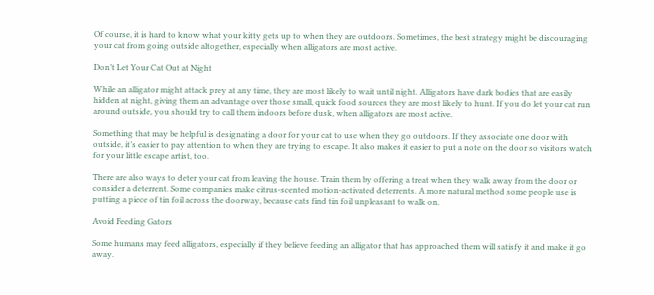Of course, it is hard to know what your kitty gets up to when they are outdoors. Sometimes, the best strategy might be discouraging your cat from going outside altogether, especially when alligators are most active.

Don’t Let Your Cat Out at Night

While an alligator might attack prey at any time, they are most likely to wait until night. Alligators have dark bodies that are easily hidden at night, giving them an advantage over those small, quick food sources they are most likely to hunt. If you do let your cat run around outside, you should try to call them indoors before dusk, when alligators are most active.

Something that may be helpful is designating a door for your cat to use when they go outdoors. If they associate one door with outside, it’s easier to pay attention to when they are trying to escape. It also makes it easier to put a note on the door so visitors watch for your little escape artist, too.

There are also ways to deter your cat from leaving the house. Train them by offering a treat when they walk away from the door or consider a deterrent. Some companies make citrus-scented motion-activated deterrents. A more natural method some people use is putting a piece of tin foil across the doorway, because cats find tin foil unpleasant to walk on.

Avoid Feeding Gators

Some humans may feed alligators, especially if they believe feeding an alligator that has approached them will satisfy it and make it go away.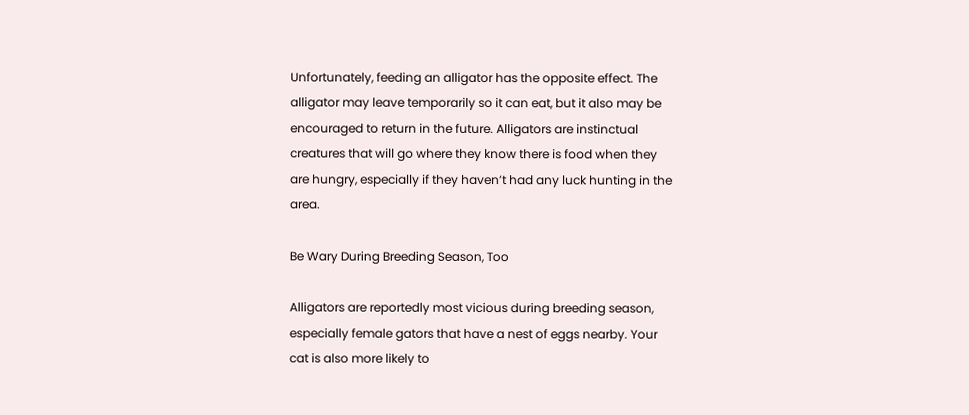Unfortunately, feeding an alligator has the opposite effect. The alligator may leave temporarily so it can eat, but it also may be encouraged to return in the future. Alligators are instinctual creatures that will go where they know there is food when they are hungry, especially if they haven’t had any luck hunting in the area.

Be Wary During Breeding Season, Too

Alligators are reportedly most vicious during breeding season, especially female gators that have a nest of eggs nearby. Your cat is also more likely to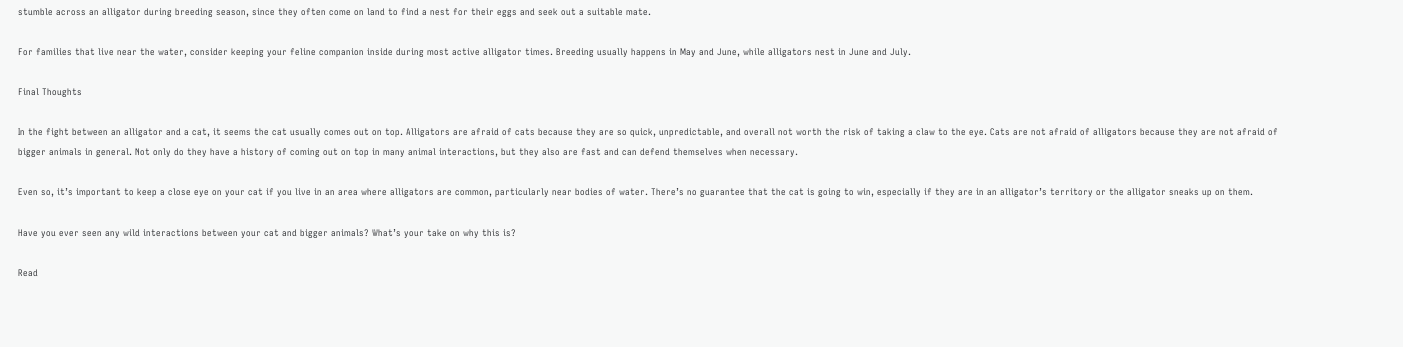stumble across an alligator during breeding season, since they often come on land to find a nest for their eggs and seek out a suitable mate.

For families that live near the water, consider keeping your feline companion inside during most active alligator times. Breeding usually happens in May and June, while alligators nest in June and July.

Final Thoughts

In the fight between an alligator and a cat, it seems the cat usually comes out on top. Alligators are afraid of cats because they are so quick, unpredictable, and overall not worth the risk of taking a claw to the eye. Cats are not afraid of alligators because they are not afraid of bigger animals in general. Not only do they have a history of coming out on top in many animal interactions, but they also are fast and can defend themselves when necessary.

Even so, it’s important to keep a close eye on your cat if you live in an area where alligators are common, particularly near bodies of water. There’s no guarantee that the cat is going to win, especially if they are in an alligator’s territory or the alligator sneaks up on them.

Have you ever seen any wild interactions between your cat and bigger animals? What’s your take on why this is?

Read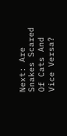Next: Are Snakes Scared Of Cats And Vice Versa?